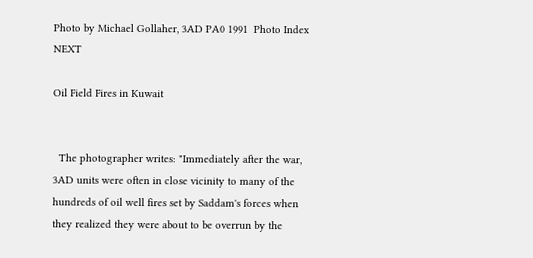Photo by Michael Gollaher, 3AD PA0 1991  Photo Index      NEXT

Oil Field Fires in Kuwait


  The photographer writes: "Immediately after the war, 3AD units were often in close vicinity to many of the hundreds of oil well fires set by Saddam's forces when they realized they were about to be overrun by the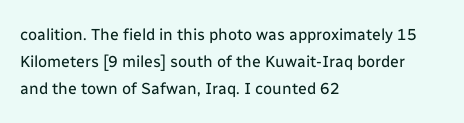coalition. The field in this photo was approximately 15 Kilometers [9 miles] south of the Kuwait-Iraq border and the town of Safwan, Iraq. I counted 62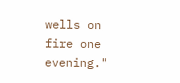wells on fire one evening."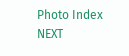Photo Index      NEXT